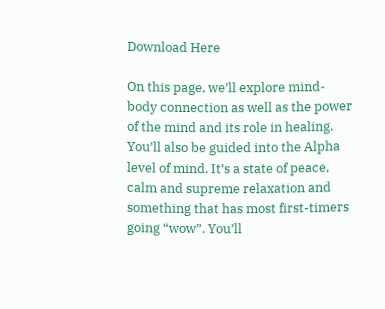Download Here

On this page, we’ll explore mind-body connection as well as the power of the mind and its role in healing. You’ll also be guided into the Alpha level of mind. It’s a state of peace, calm and supreme relaxation and something that has most first-timers going “wow”. You’ll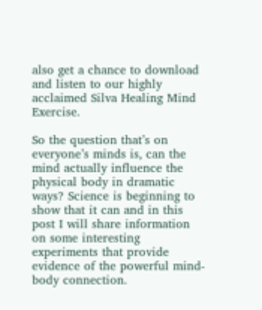also get a chance to download and listen to our highly acclaimed Silva Healing Mind Exercise.

So the question that’s on everyone’s minds is, can the mind actually influence the physical body in dramatic ways? Science is beginning to show that it can and in this post I will share information on some interesting experiments that provide evidence of the powerful mind-body connection.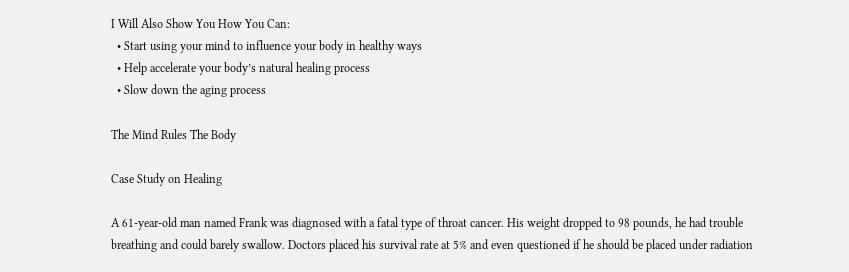I Will Also Show You How You Can:
  • Start using your mind to influence your body in healthy ways
  • Help accelerate your body’s natural healing process
  • Slow down the aging process

The Mind Rules The Body

Case Study on Healing

A 61-year-old man named Frank was diagnosed with a fatal type of throat cancer. His weight dropped to 98 pounds, he had trouble breathing and could barely swallow. Doctors placed his survival rate at 5% and even questioned if he should be placed under radiation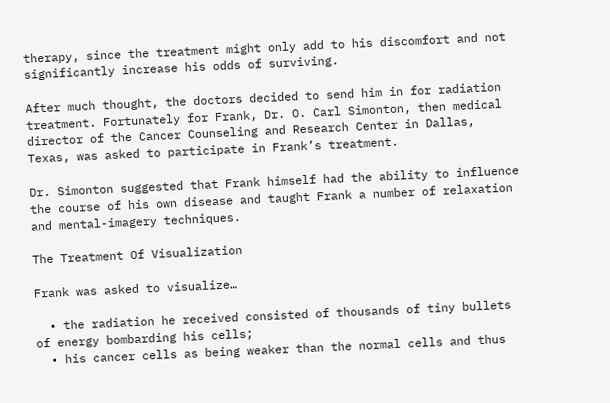therapy, since the treatment might only add to his discomfort and not significantly increase his odds of surviving.

After much thought, the doctors decided to send him in for radiation treatment. Fortunately for Frank, Dr. O. Carl Simonton, then medical director of the Cancer Counseling and Research Center in Dallas, Texas, was asked to participate in Frank’s treatment.

Dr. Simonton suggested that Frank himself had the ability to influence the course of his own disease and taught Frank a number of relaxation and mental-imagery techniques.

The Treatment Of Visualization

Frank was asked to visualize…

  • the radiation he received consisted of thousands of tiny bullets of energy bombarding his cells;
  • his cancer cells as being weaker than the normal cells and thus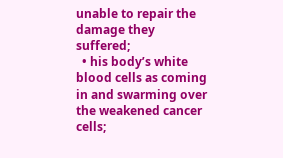unable to repair the damage they suffered;
  • his body’s white blood cells as coming in and swarming over the weakened cancer cells;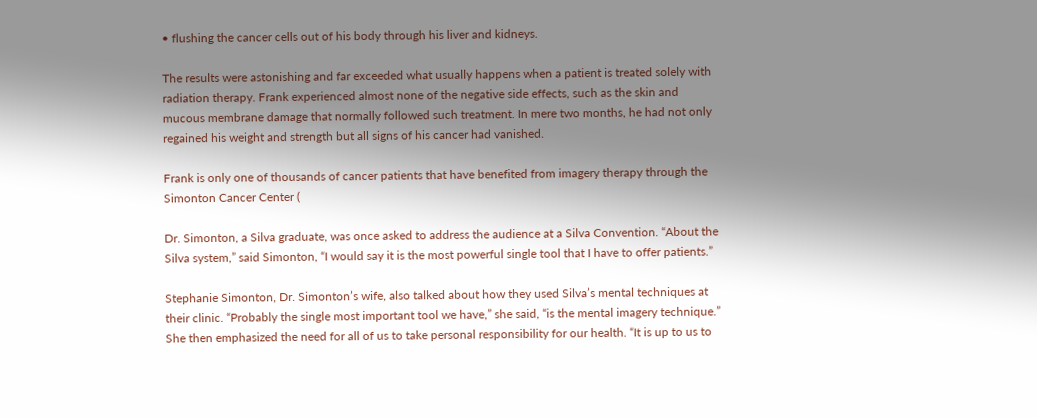• flushing the cancer cells out of his body through his liver and kidneys.

The results were astonishing and far exceeded what usually happens when a patient is treated solely with radiation therapy. Frank experienced almost none of the negative side effects, such as the skin and mucous membrane damage that normally followed such treatment. In mere two months, he had not only regained his weight and strength but all signs of his cancer had vanished.

Frank is only one of thousands of cancer patients that have benefited from imagery therapy through the Simonton Cancer Center (

Dr. Simonton, a Silva graduate, was once asked to address the audience at a Silva Convention. “About the Silva system,” said Simonton, “I would say it is the most powerful single tool that I have to offer patients.”

Stephanie Simonton, Dr. Simonton’s wife, also talked about how they used Silva’s mental techniques at their clinic. “Probably the single most important tool we have,” she said, “is the mental imagery technique.” She then emphasized the need for all of us to take personal responsibility for our health. “It is up to us to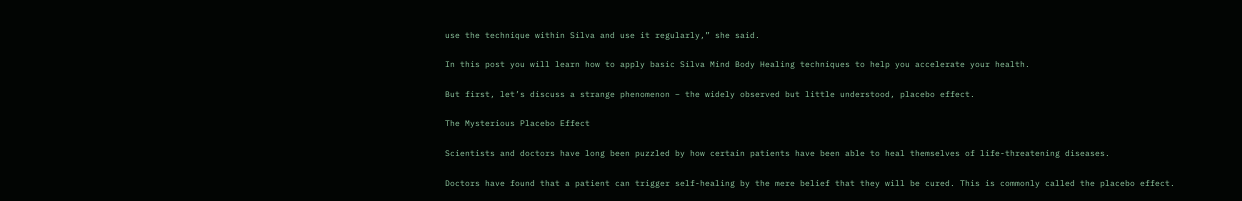use the technique within Silva and use it regularly,” she said.

In this post you will learn how to apply basic Silva Mind Body Healing techniques to help you accelerate your health.

But first, let’s discuss a strange phenomenon – the widely observed but little understood, placebo effect.

The Mysterious Placebo Effect

Scientists and doctors have long been puzzled by how certain patients have been able to heal themselves of life-threatening diseases.

Doctors have found that a patient can trigger self-healing by the mere belief that they will be cured. This is commonly called the placebo effect.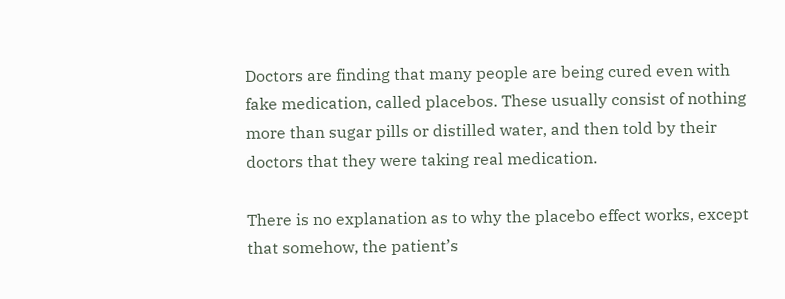Doctors are finding that many people are being cured even with fake medication, called placebos. These usually consist of nothing more than sugar pills or distilled water, and then told by their doctors that they were taking real medication.

There is no explanation as to why the placebo effect works, except that somehow, the patient’s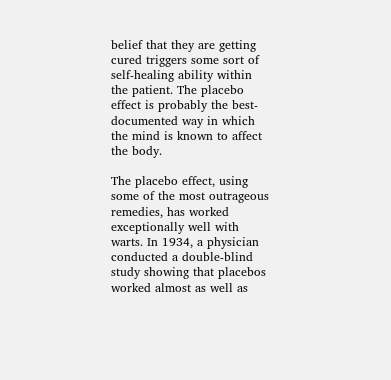belief that they are getting cured triggers some sort of self-healing ability within the patient. The placebo effect is probably the best-documented way in which the mind is known to affect the body.

The placebo effect, using some of the most outrageous remedies, has worked exceptionally well with warts. In 1934, a physician conducted a double-blind study showing that placebos worked almost as well as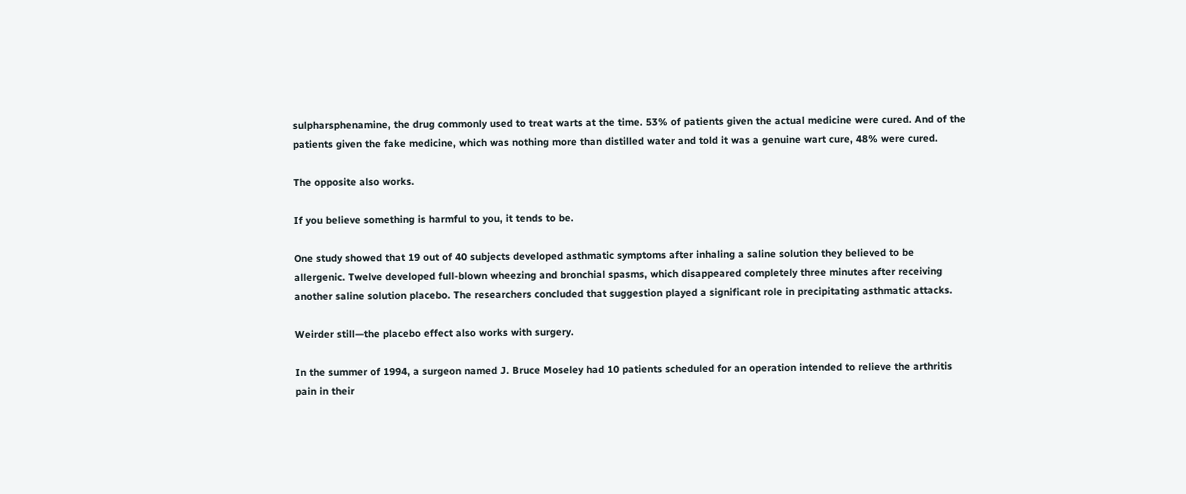sulpharsphenamine, the drug commonly used to treat warts at the time. 53% of patients given the actual medicine were cured. And of the patients given the fake medicine, which was nothing more than distilled water and told it was a genuine wart cure, 48% were cured.

The opposite also works.

If you believe something is harmful to you, it tends to be.

One study showed that 19 out of 40 subjects developed asthmatic symptoms after inhaling a saline solution they believed to be allergenic. Twelve developed full-blown wheezing and bronchial spasms, which disappeared completely three minutes after receiving another saline solution placebo. The researchers concluded that suggestion played a significant role in precipitating asthmatic attacks.

Weirder still—the placebo effect also works with surgery.

In the summer of 1994, a surgeon named J. Bruce Moseley had 10 patients scheduled for an operation intended to relieve the arthritis pain in their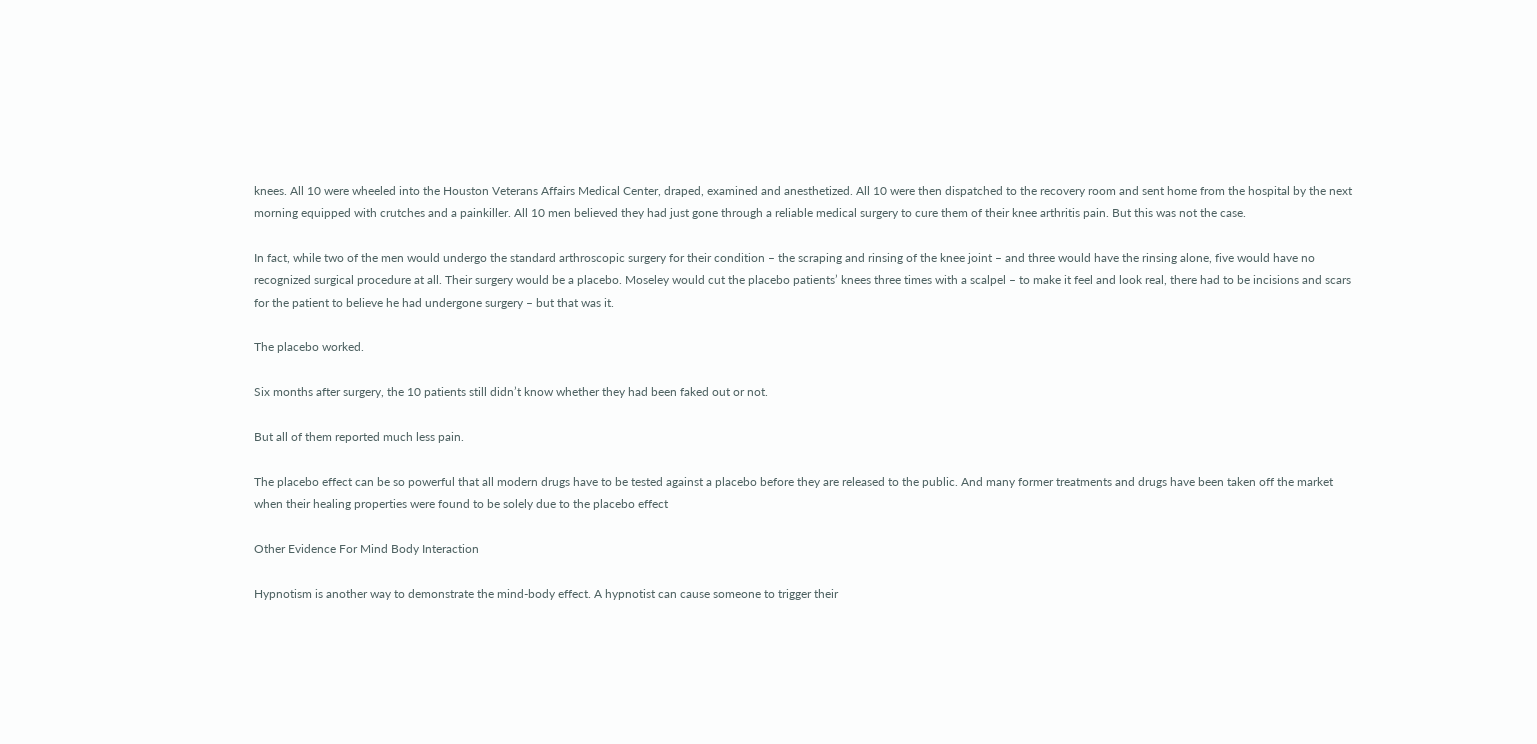knees. All 10 were wheeled into the Houston Veterans Affairs Medical Center, draped, examined and anesthetized. All 10 were then dispatched to the recovery room and sent home from the hospital by the next morning equipped with crutches and a painkiller. All 10 men believed they had just gone through a reliable medical surgery to cure them of their knee arthritis pain. But this was not the case.

In fact, while two of the men would undergo the standard arthroscopic surgery for their condition – the scraping and rinsing of the knee joint – and three would have the rinsing alone, five would have no recognized surgical procedure at all. Their surgery would be a placebo. Moseley would cut the placebo patients’ knees three times with a scalpel – to make it feel and look real, there had to be incisions and scars for the patient to believe he had undergone surgery – but that was it.

The placebo worked.

Six months after surgery, the 10 patients still didn’t know whether they had been faked out or not.

But all of them reported much less pain.

The placebo effect can be so powerful that all modern drugs have to be tested against a placebo before they are released to the public. And many former treatments and drugs have been taken off the market when their healing properties were found to be solely due to the placebo effect

Other Evidence For Mind Body Interaction

Hypnotism is another way to demonstrate the mind-body effect. A hypnotist can cause someone to trigger their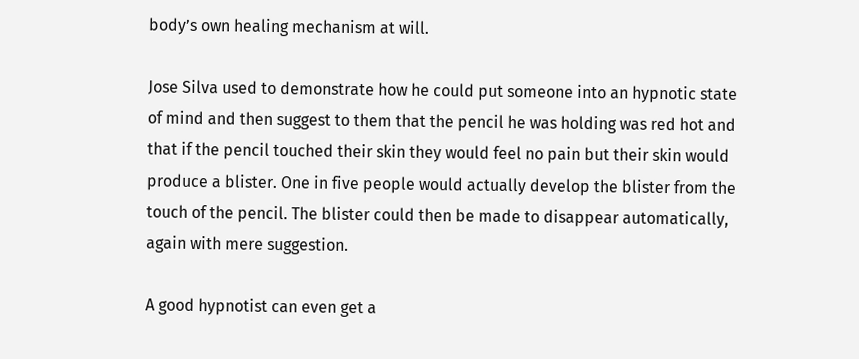body’s own healing mechanism at will.

Jose Silva used to demonstrate how he could put someone into an hypnotic state of mind and then suggest to them that the pencil he was holding was red hot and that if the pencil touched their skin they would feel no pain but their skin would produce a blister. One in five people would actually develop the blister from the touch of the pencil. The blister could then be made to disappear automatically, again with mere suggestion.

A good hypnotist can even get a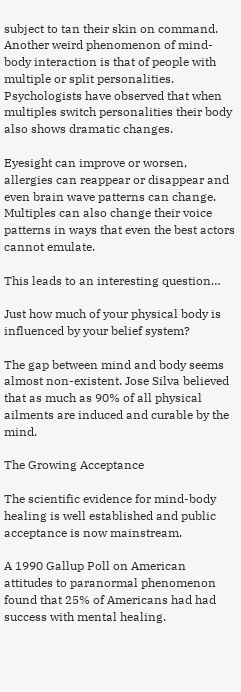subject to tan their skin on command. Another weird phenomenon of mind-body interaction is that of people with multiple or split personalities. Psychologists have observed that when multiples switch personalities their body also shows dramatic changes.

Eyesight can improve or worsen, allergies can reappear or disappear and even brain wave patterns can change. Multiples can also change their voice patterns in ways that even the best actors cannot emulate.

This leads to an interesting question…

Just how much of your physical body is influenced by your belief system?

The gap between mind and body seems almost non-existent. Jose Silva believed that as much as 90% of all physical ailments are induced and curable by the mind.

The Growing Acceptance

The scientific evidence for mind-body healing is well established and public acceptance is now mainstream.

A 1990 Gallup Poll on American attitudes to paranormal phenomenon found that 25% of Americans had had success with mental healing.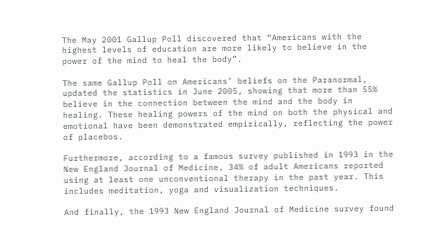The May 2001 Gallup Poll discovered that “Americans with the highest levels of education are more likely to believe in the power of the mind to heal the body”.

The same Gallup Poll on Americans’ beliefs on the Paranormal, updated the statistics in June 2005, showing that more than 55% believe in the connection between the mind and the body in healing. These healing powers of the mind on both the physical and emotional have been demonstrated empirically, reflecting the power of placebos.

Furthermore, according to a famous survey published in 1993 in the New England Journal of Medicine, 34% of adult Americans reported using at least one unconventional therapy in the past year. This includes meditation, yoga and visualization techniques.

And finally, the 1993 New England Journal of Medicine survey found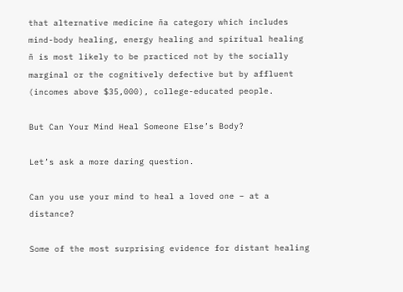that alternative medicine ña category which includes mind-body healing, energy healing and spiritual healing ñ is most likely to be practiced not by the socially marginal or the cognitively defective but by affluent (incomes above $35,000), college-educated people.

But Can Your Mind Heal Someone Else’s Body?

Let’s ask a more daring question.

Can you use your mind to heal a loved one – at a distance?

Some of the most surprising evidence for distant healing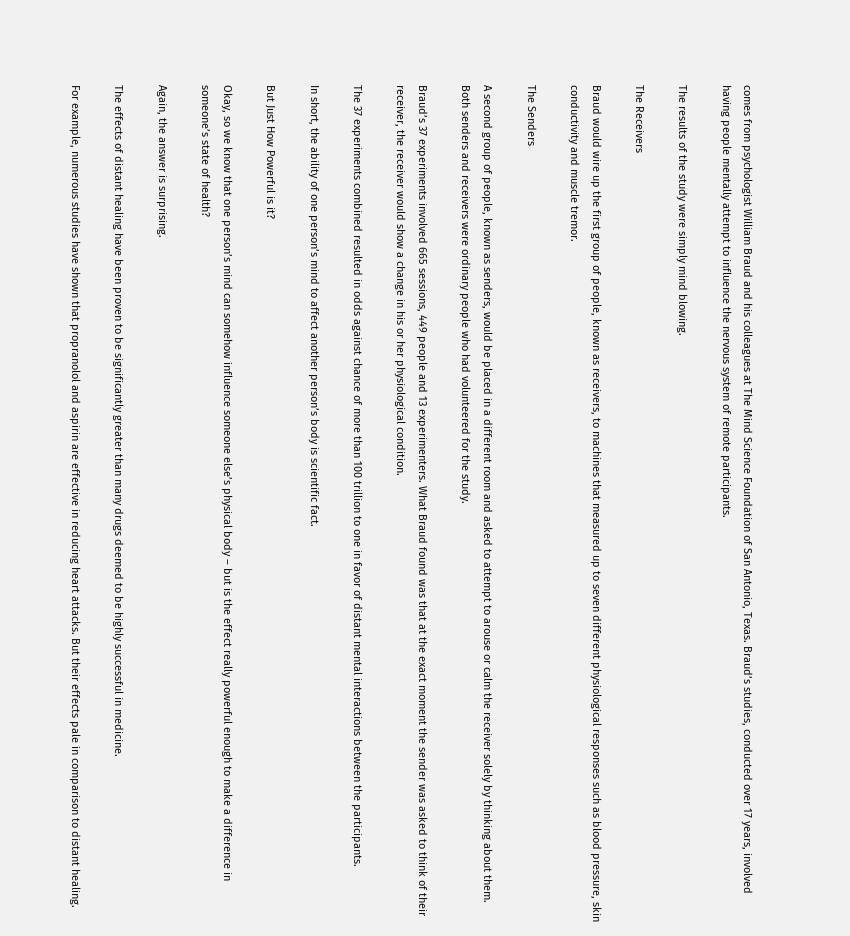comes from psychologist William Braud and his colleagues at The Mind Science Foundation of San Antonio, Texas. Braud’s studies, conducted over 17 years, involved having people mentally attempt to influence the nervous system of remote participants.

The results of the study were simply mind blowing.

The Receivers

Braud would wire up the first group of people, known as receivers, to machines that measured up to seven different physiological responses such as blood pressure, skin conductivity and muscle tremor.

The Senders

A second group of people, known as senders, would be placed in a different room and asked to attempt to arouse or calm the receiver solely by thinking about them. Both senders and receivers were ordinary people who had volunteered for the study.

Braud’s 37 experiments involved 665 sessions, 449 people and 13 experimenters. What Braud found was that at the exact moment the sender was asked to think of their receiver, the receiver would show a change in his or her physiological condition.

The 37 experiments combined resulted in odds against chance of more than 100 trillion to one in favor of distant mental interactions between the participants.

In short, the ability of one person’s mind to affect another person’s body is scientific fact.

But Just How Powerful is it?

Okay, so we know that one person’s mind can somehow influence someone else’s physical body – but is the effect really powerful enough to make a difference in someone’s state of health?

Again, the answer is surprising.

The effects of distant healing have been proven to be significantly greater than many drugs deemed to be highly successful in medicine.

For example, numerous studies have shown that propranolol and aspirin are effective in reducing heart attacks. But their effects pale in comparison to distant healing.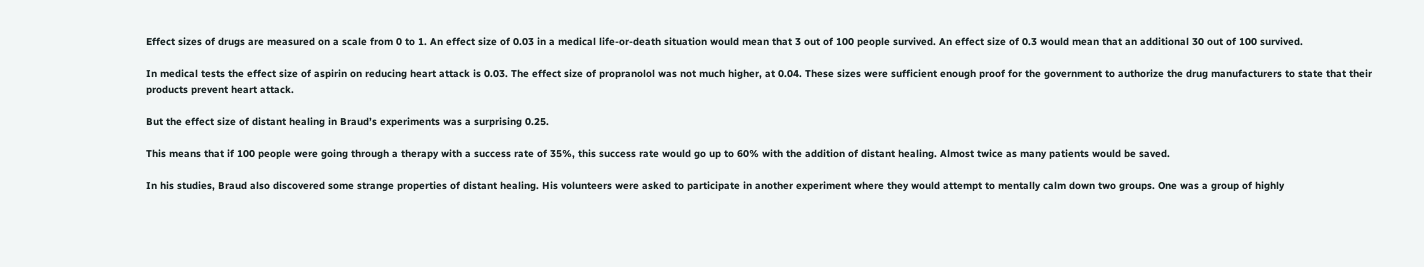Effect sizes of drugs are measured on a scale from 0 to 1. An effect size of 0.03 in a medical life-or-death situation would mean that 3 out of 100 people survived. An effect size of 0.3 would mean that an additional 30 out of 100 survived.

In medical tests the effect size of aspirin on reducing heart attack is 0.03. The effect size of propranolol was not much higher, at 0.04. These sizes were sufficient enough proof for the government to authorize the drug manufacturers to state that their products prevent heart attack.

But the effect size of distant healing in Braud’s experiments was a surprising 0.25.

This means that if 100 people were going through a therapy with a success rate of 35%, this success rate would go up to 60% with the addition of distant healing. Almost twice as many patients would be saved.

In his studies, Braud also discovered some strange properties of distant healing. His volunteers were asked to participate in another experiment where they would attempt to mentally calm down two groups. One was a group of highly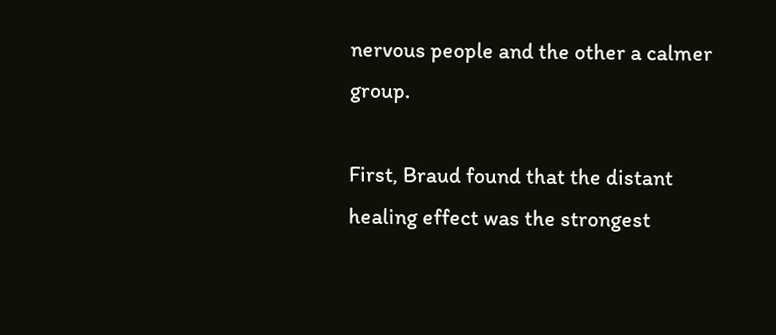nervous people and the other a calmer group.

First, Braud found that the distant healing effect was the strongest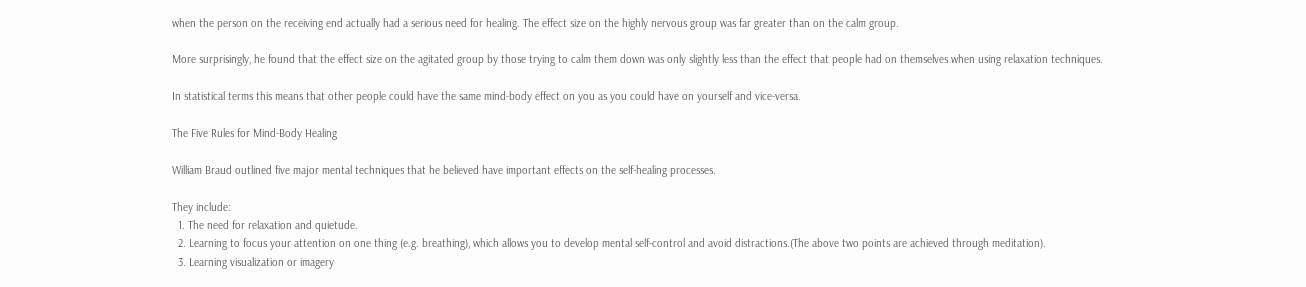when the person on the receiving end actually had a serious need for healing. The effect size on the highly nervous group was far greater than on the calm group.

More surprisingly, he found that the effect size on the agitated group by those trying to calm them down was only slightly less than the effect that people had on themselves when using relaxation techniques.

In statistical terms this means that other people could have the same mind-body effect on you as you could have on yourself and vice-versa.

The Five Rules for Mind-Body Healing

William Braud outlined five major mental techniques that he believed have important effects on the self-healing processes.

They include:
  1. The need for relaxation and quietude.
  2. Learning to focus your attention on one thing (e.g. breathing), which allows you to develop mental self-control and avoid distractions.(The above two points are achieved through meditation).
  3. Learning visualization or imagery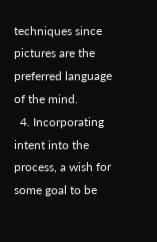techniques since pictures are the preferred language of the mind.
  4. Incorporating intent into the process, a wish for some goal to be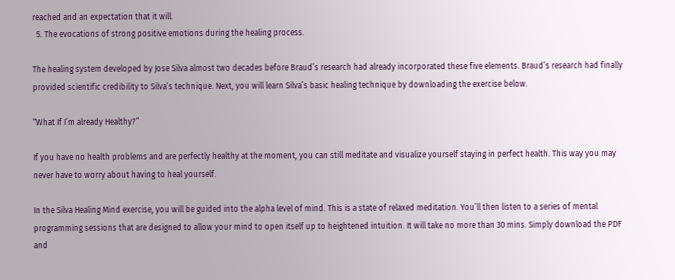reached and an expectation that it will.
  5. The evocations of strong positive emotions during the healing process.

The healing system developed by Jose Silva almost two decades before Braud’s research had already incorporated these five elements. Braud’s research had finally provided scientific credibility to Silva’s technique. Next, you will learn Silva’s basic healing technique by downloading the exercise below.

“What If I’m already Healthy?”

If you have no health problems and are perfectly healthy at the moment, you can still meditate and visualize yourself staying in perfect health. This way you may never have to worry about having to heal yourself.

In the Silva Healing Mind exercise, you will be guided into the alpha level of mind. This is a state of relaxed meditation. You’ll then listen to a series of mental programming sessions that are designed to allow your mind to open itself up to heightened intuition. It will take no more than 30 mins. Simply download the PDF and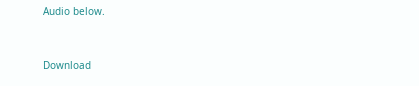Audio below.


Download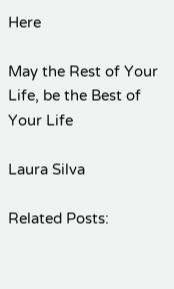Here

May the Rest of Your Life, be the Best of Your Life

Laura Silva

Related Posts: